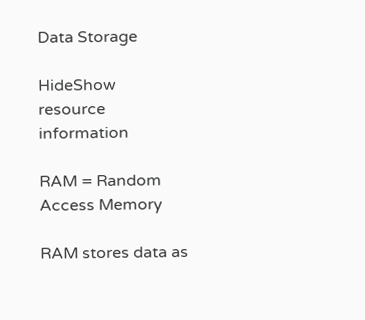Data Storage

HideShow resource information

RAM = Random Access Memory

RAM stores data as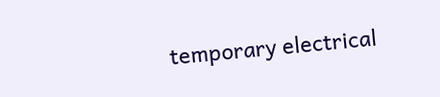temporary electrical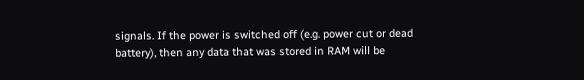signals. If the power is switched off (e.g. power cut or dead battery), then any data that was stored in RAM will be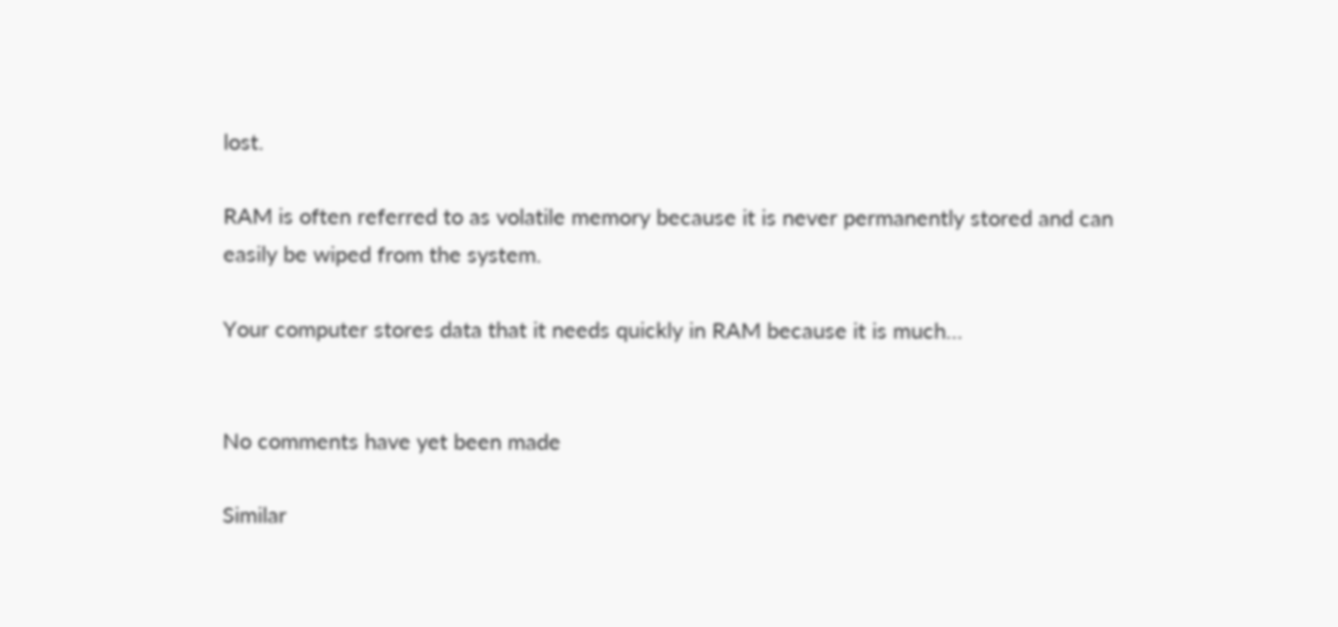lost.

RAM is often referred to as volatile memory because it is never permanently stored and can easily be wiped from the system.

Your computer stores data that it needs quickly in RAM because it is much…


No comments have yet been made

Similar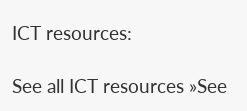ICT resources:

See all ICT resources »See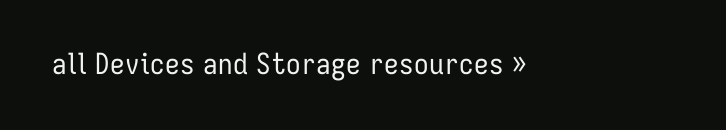all Devices and Storage resources »